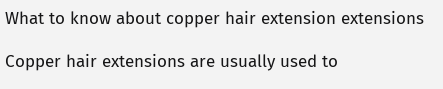What to know about copper hair extension extensions

Copper hair extensions are usually used to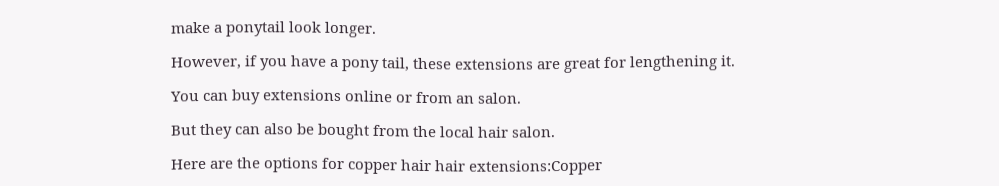make a ponytail look longer.

However, if you have a pony tail, these extensions are great for lengthening it.

You can buy extensions online or from an salon.

But they can also be bought from the local hair salon.

Here are the options for copper hair hair extensions:Copper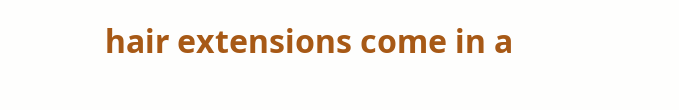hair extensions come in a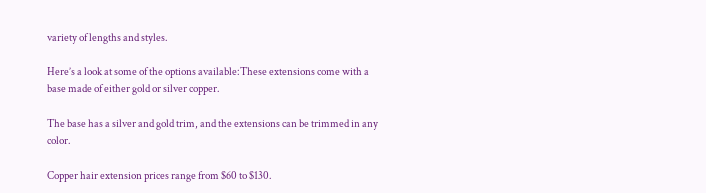variety of lengths and styles.

Here’s a look at some of the options available:These extensions come with a base made of either gold or silver copper.

The base has a silver and gold trim, and the extensions can be trimmed in any color.

Copper hair extension prices range from $60 to $130.